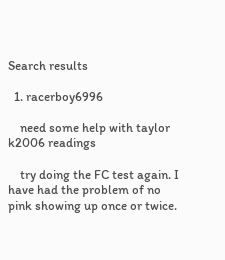Search results

  1. racerboy6996

    need some help with taylor k2006 readings

    try doing the FC test again. I have had the problem of no pink showing up once or twice.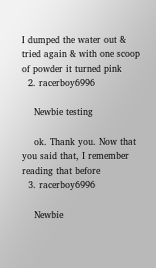I dumped the water out & tried again & with one scoop of powder it turned pink
  2. racerboy6996

    Newbie testing

    ok. Thank you. Now that you said that, I remember reading that before
  3. racerboy6996

    Newbie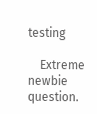testing

    Extreme newbie question.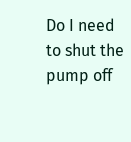Do I need to shut the pump off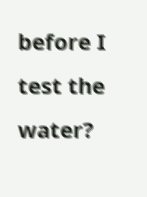before I test the water?